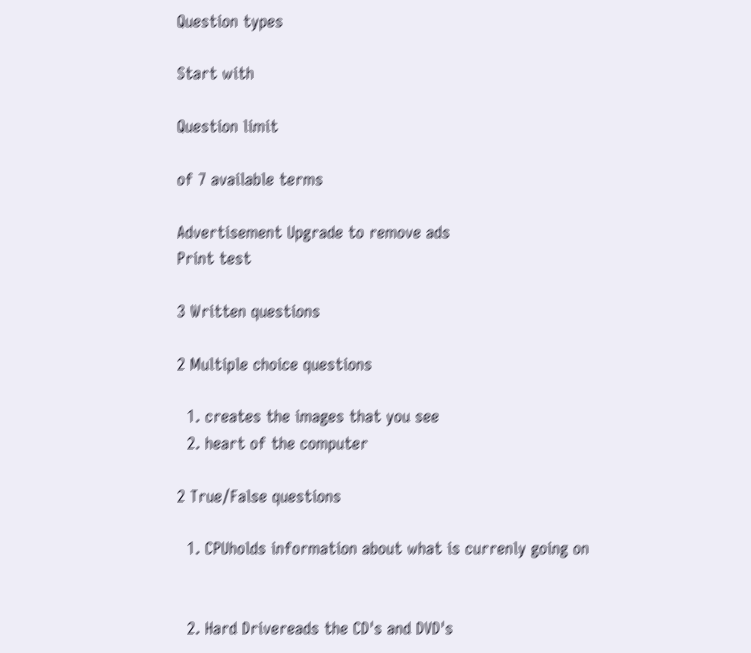Question types

Start with

Question limit

of 7 available terms

Advertisement Upgrade to remove ads
Print test

3 Written questions

2 Multiple choice questions

  1. creates the images that you see
  2. heart of the computer

2 True/False questions

  1. CPUholds information about what is currenly going on


  2. Hard Drivereads the CD's and DVD's